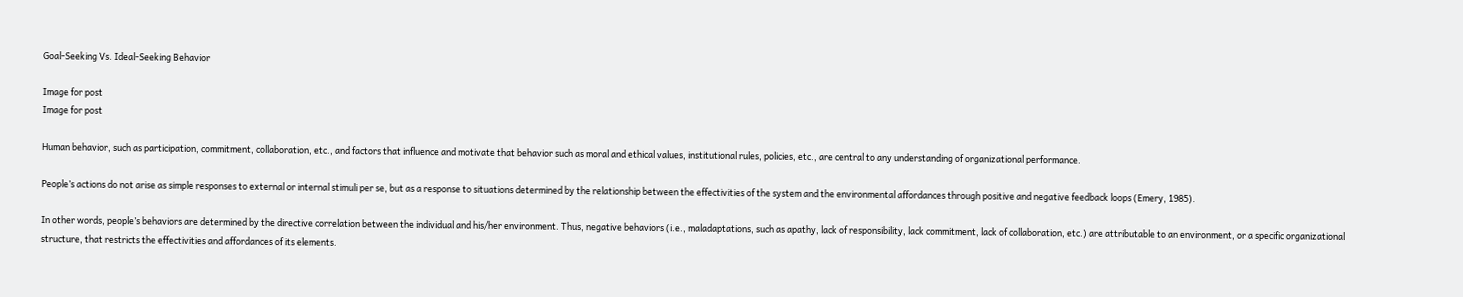Goal-Seeking Vs. Ideal-Seeking Behavior

Image for post
Image for post

Human behavior, such as participation, commitment, collaboration, etc., and factors that influence and motivate that behavior such as moral and ethical values, institutional rules, policies, etc., are central to any understanding of organizational performance.

People’s actions do not arise as simple responses to external or internal stimuli per se, but as a response to situations determined by the relationship between the effectivities of the system and the environmental affordances through positive and negative feedback loops (Emery, 1985).

In other words, people’s behaviors are determined by the directive correlation between the individual and his/her environment. Thus, negative behaviors (i.e., maladaptations, such as apathy, lack of responsibility, lack commitment, lack of collaboration, etc.) are attributable to an environment, or a specific organizational structure, that restricts the effectivities and affordances of its elements.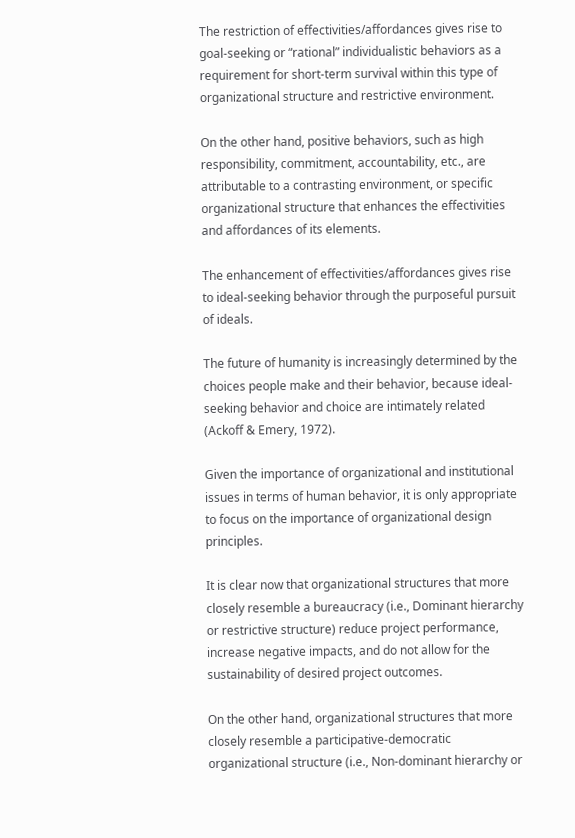The restriction of effectivities/affordances gives rise to goal-seeking or “rational” individualistic behaviors as a requirement for short-term survival within this type of organizational structure and restrictive environment.

On the other hand, positive behaviors, such as high responsibility, commitment, accountability, etc., are attributable to a contrasting environment, or specific organizational structure that enhances the effectivities and affordances of its elements.

The enhancement of effectivities/affordances gives rise to ideal-seeking behavior through the purposeful pursuit of ideals.

The future of humanity is increasingly determined by the choices people make and their behavior, because ideal-seeking behavior and choice are intimately related (Ackoff & Emery, 1972).

Given the importance of organizational and institutional issues in terms of human behavior, it is only appropriate to focus on the importance of organizational design principles.

It is clear now that organizational structures that more closely resemble a bureaucracy (i.e., Dominant hierarchy or restrictive structure) reduce project performance, increase negative impacts, and do not allow for the sustainability of desired project outcomes.

On the other hand, organizational structures that more closely resemble a participative-democratic organizational structure (i.e., Non-dominant hierarchy or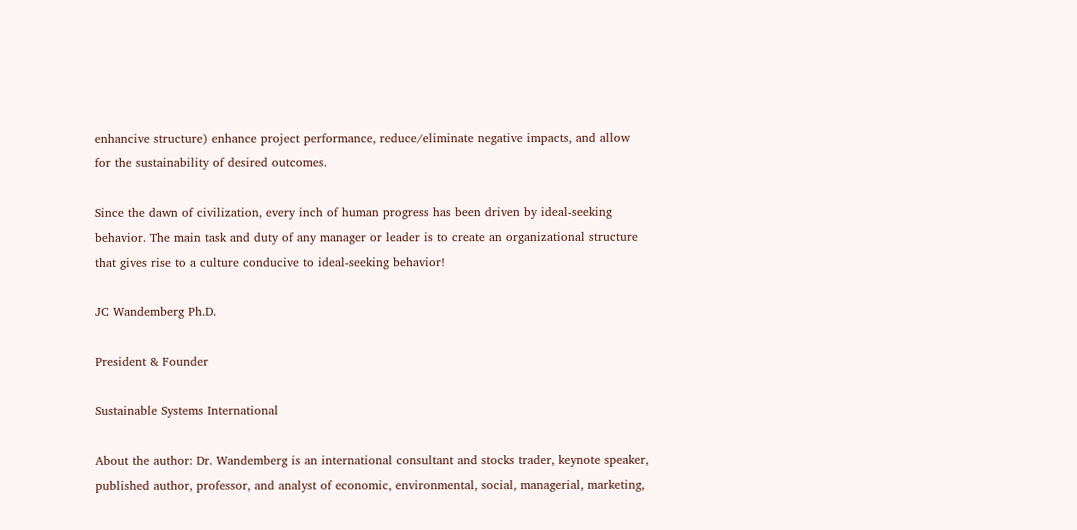enhancive structure) enhance project performance, reduce/eliminate negative impacts, and allow for the sustainability of desired outcomes.

Since the dawn of civilization, every inch of human progress has been driven by ideal-seeking behavior. The main task and duty of any manager or leader is to create an organizational structure that gives rise to a culture conducive to ideal-seeking behavior!

JC Wandemberg Ph.D.

President & Founder

Sustainable Systems International

About the author: Dr. Wandemberg is an international consultant and stocks trader, keynote speaker, published author, professor, and analyst of economic, environmental, social, managerial, marketing,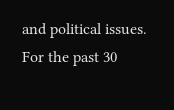and political issues. For the past 30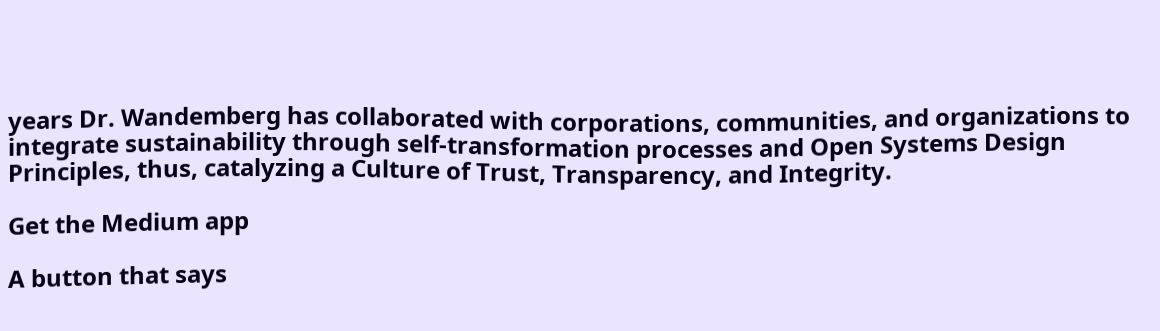years Dr. Wandemberg has collaborated with corporations, communities, and organizations to integrate sustainability through self-transformation processes and Open Systems Design Principles, thus, catalyzing a Culture of Trust, Transparency, and Integrity.

Get the Medium app

A button that says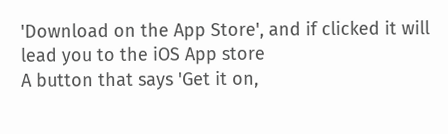'Download on the App Store', and if clicked it will lead you to the iOS App store
A button that says 'Get it on,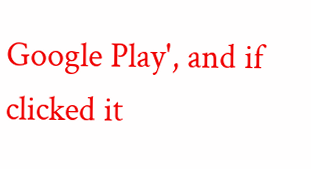Google Play', and if clicked it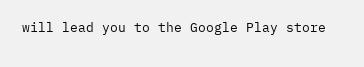will lead you to the Google Play store